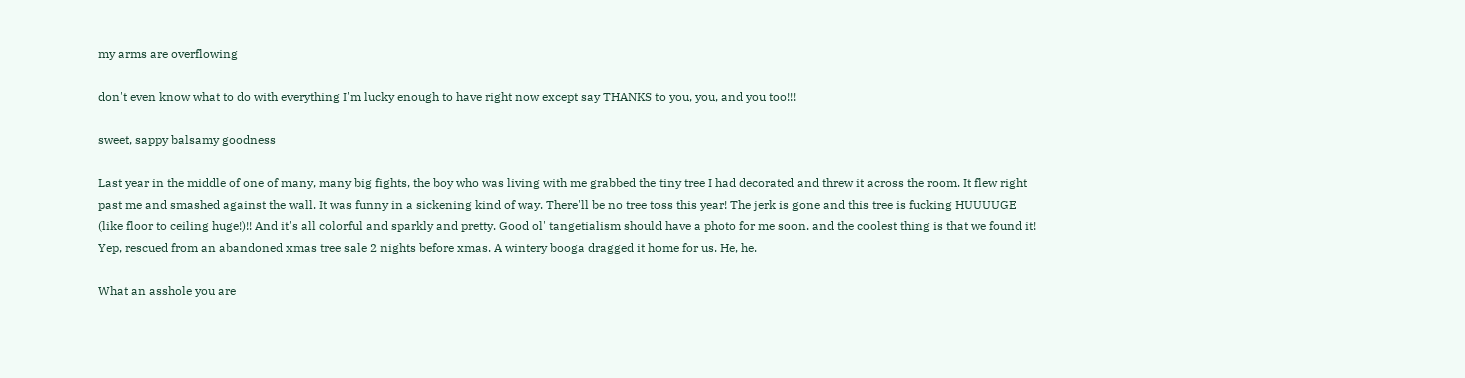my arms are overflowing

don't even know what to do with everything I'm lucky enough to have right now except say THANKS to you, you, and you too!!!

sweet, sappy balsamy goodness

Last year in the middle of one of many, many big fights, the boy who was living with me grabbed the tiny tree I had decorated and threw it across the room. It flew right past me and smashed against the wall. It was funny in a sickening kind of way. There'll be no tree toss this year! The jerk is gone and this tree is fucking HUUUUGE (like floor to ceiling huge!)!! And it's all colorful and sparkly and pretty. Good ol' tangetialism should have a photo for me soon. and the coolest thing is that we found it! Yep, rescued from an abandoned xmas tree sale 2 nights before xmas. A wintery booga dragged it home for us. He, he.

What an asshole you are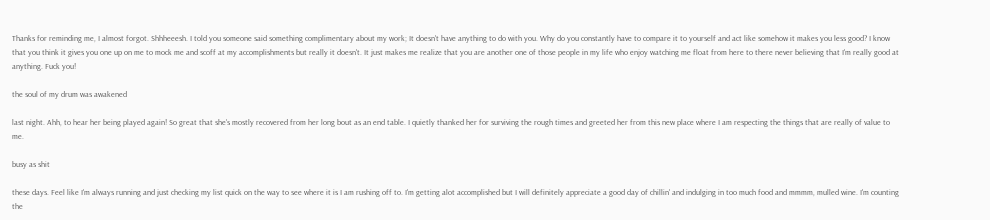Thanks for reminding me, I almost forgot. Shhheeesh. I told you someone said something complimentary about my work; It doesn't have anything to do with you. Why do you constantly have to compare it to yourself and act like somehow it makes you less good? I know that you think it gives you one up on me to mock me and scoff at my accomplishments but really it doesn't. It just makes me realize that you are another one of those people in my life who enjoy watching me float from here to there never believing that I'm really good at anything. Fuck you!

the soul of my drum was awakened

last night. Ahh, to hear her being played again! So great that she's mostly recovered from her long bout as an end table. I quietly thanked her for surviving the rough times and greeted her from this new place where I am respecting the things that are really of value to me.

busy as shit

these days. Feel like I'm always running and just checking my list quick on the way to see where it is I am rushing off to. I'm getting alot accomplished but I will definitely appreciate a good day of chillin' and indulging in too much food and mmmm, mulled wine. I'm counting the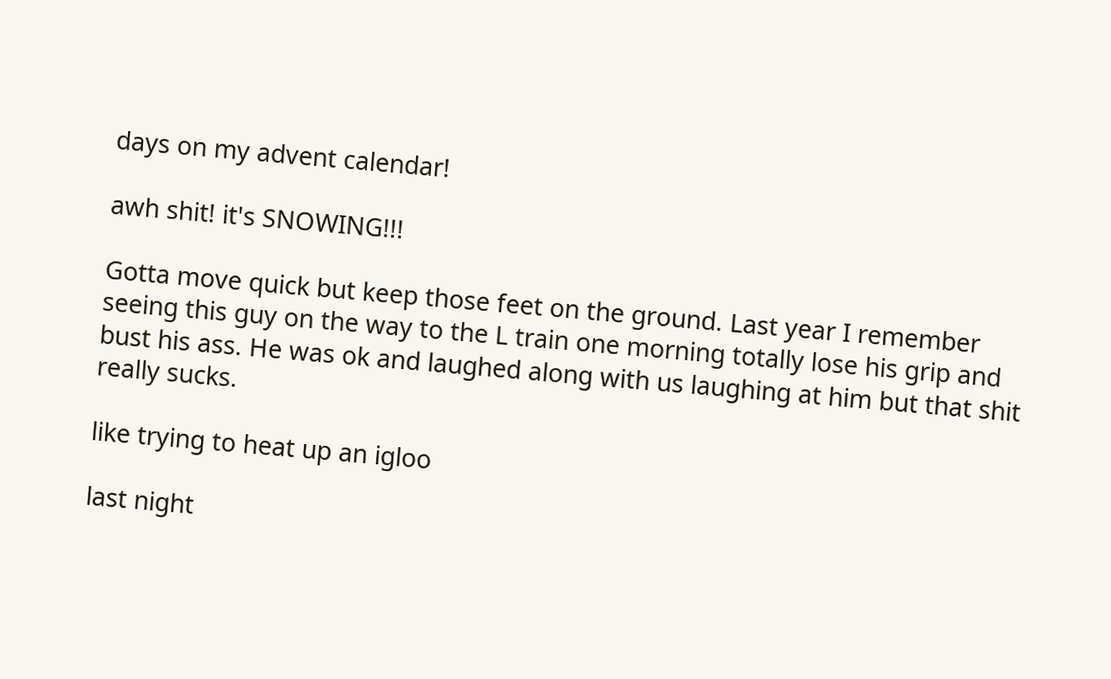days on my advent calendar!

awh shit! it's SNOWING!!!

Gotta move quick but keep those feet on the ground. Last year I remember seeing this guy on the way to the L train one morning totally lose his grip and bust his ass. He was ok and laughed along with us laughing at him but that shit really sucks.

like trying to heat up an igloo

last night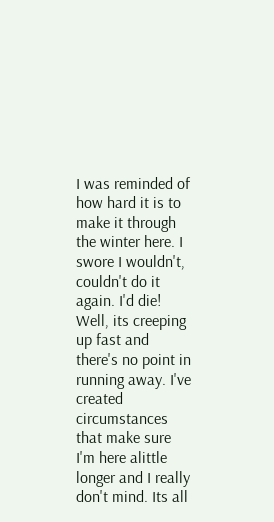I was reminded of how hard it is to make it through the winter here. I swore I wouldn't, couldn't do it again. I'd die! Well, its creeping up fast and there's no point in running away. I've created circumstances that make sure I'm here alittle longer and I really don't mind. Its all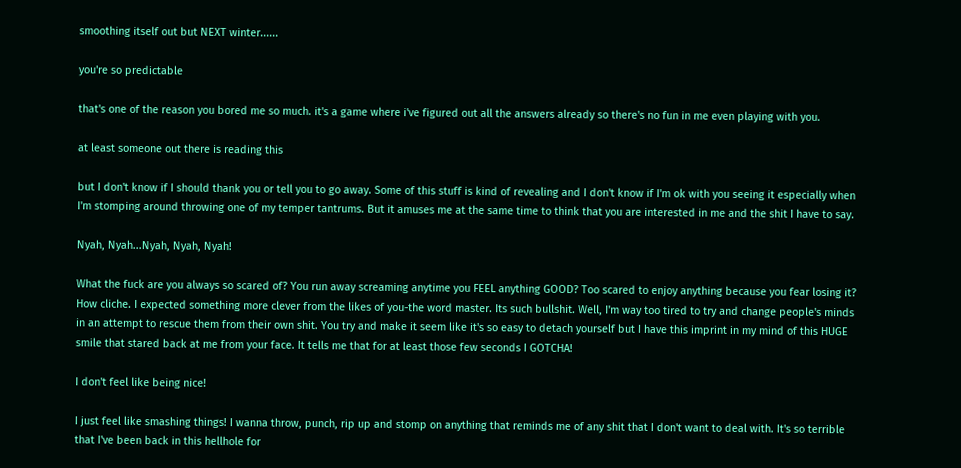smoothing itself out but NEXT winter......

you're so predictable

that's one of the reason you bored me so much. it's a game where i've figured out all the answers already so there's no fun in me even playing with you.

at least someone out there is reading this

but I don't know if I should thank you or tell you to go away. Some of this stuff is kind of revealing and I don't know if I'm ok with you seeing it especially when I'm stomping around throwing one of my temper tantrums. But it amuses me at the same time to think that you are interested in me and the shit I have to say.

Nyah, Nyah...Nyah, Nyah, Nyah!

What the fuck are you always so scared of? You run away screaming anytime you FEEL anything GOOD? Too scared to enjoy anything because you fear losing it? How cliche. I expected something more clever from the likes of you-the word master. Its such bullshit. Well, I'm way too tired to try and change people's minds in an attempt to rescue them from their own shit. You try and make it seem like it's so easy to detach yourself but I have this imprint in my mind of this HUGE smile that stared back at me from your face. It tells me that for at least those few seconds I GOTCHA!

I don't feel like being nice!

I just feel like smashing things! I wanna throw, punch, rip up and stomp on anything that reminds me of any shit that I don't want to deal with. It's so terrible that I've been back in this hellhole for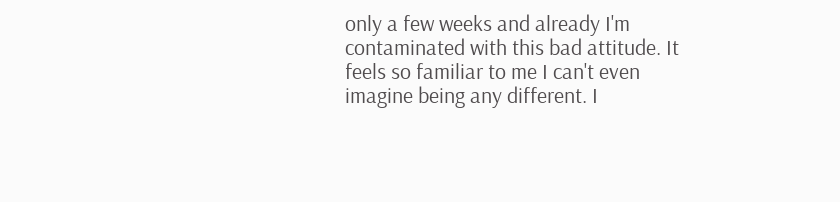only a few weeks and already I'm contaminated with this bad attitude. It feels so familiar to me I can't even imagine being any different. I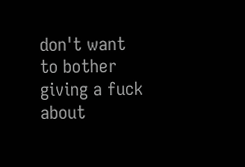don't want to bother giving a fuck about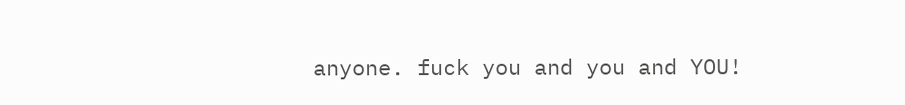anyone. fuck you and you and YOU!